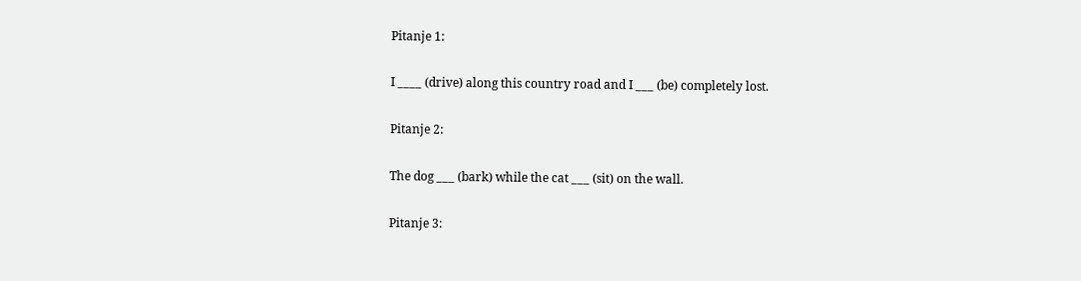Pitanje 1:

I ____ (drive) along this country road and I ___ (be) completely lost.

Pitanje 2:

The dog ___ (bark) while the cat ___ (sit) on the wall.

Pitanje 3: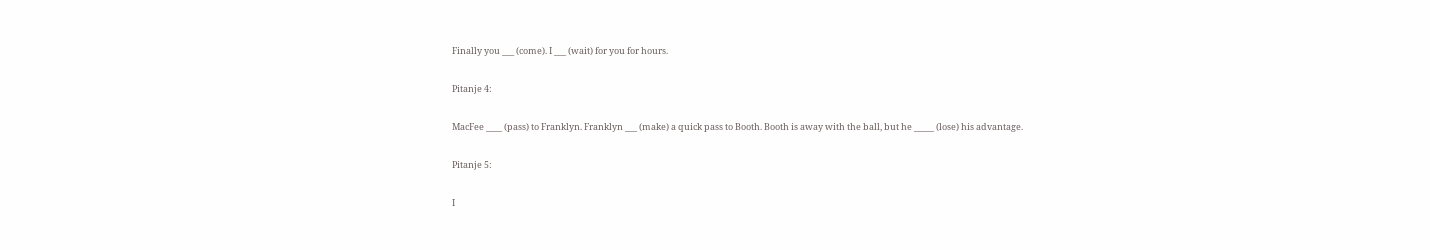Finally you ___ (come). I ___ (wait) for you for hours.

Pitanje 4:

MacFee ____ (pass) to Franklyn. Franklyn ___ (make) a quick pass to Booth. Booth is away with the ball, but he _____ (lose) his advantage.

Pitanje 5:

I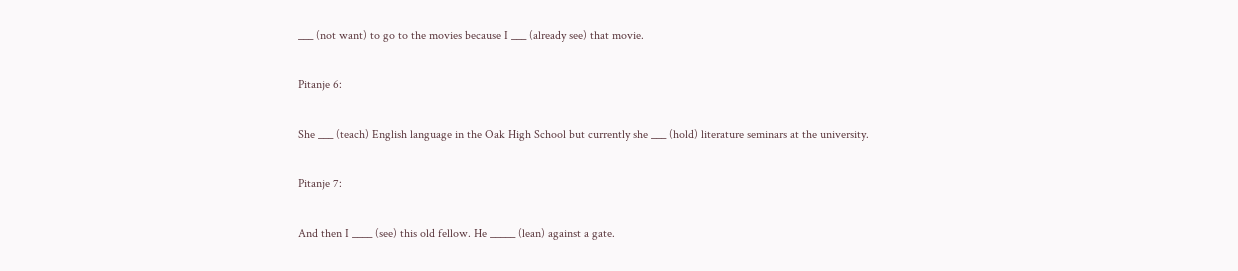___ (not want) to go to the movies because I ___ (already see) that movie.

Pitanje 6:

She ___ (teach) English language in the Oak High School but currently she ___ (hold) literature seminars at the university.

Pitanje 7:

And then I ____ (see) this old fellow. He _____ (lean) against a gate.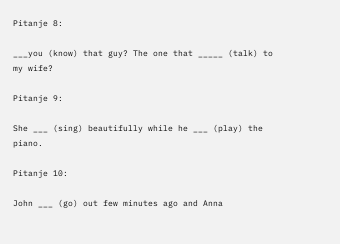Pitanje 8:

___you (know) that guy? The one that _____ (talk) to my wife?

Pitanje 9:

She ___ (sing) beautifully while he ___ (play) the piano.

Pitanje 10:

John ___ (go) out few minutes ago and Anna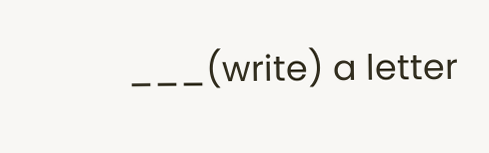___(write) a letter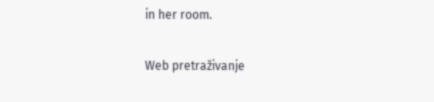in her room.

Web pretraživanje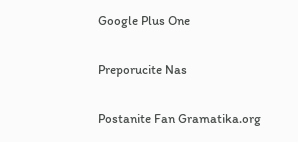Google Plus One

Preporucite Nas

Postanite Fan Gramatika.org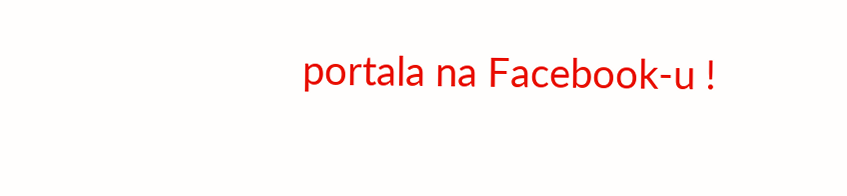portala na Facebook-u !